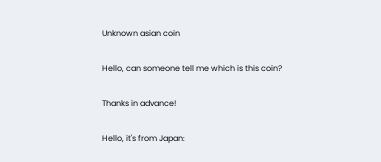Unknown asian coin

Hello, can someone tell me which is this coin?

Thanks in advance!

Hello, it's from Japan: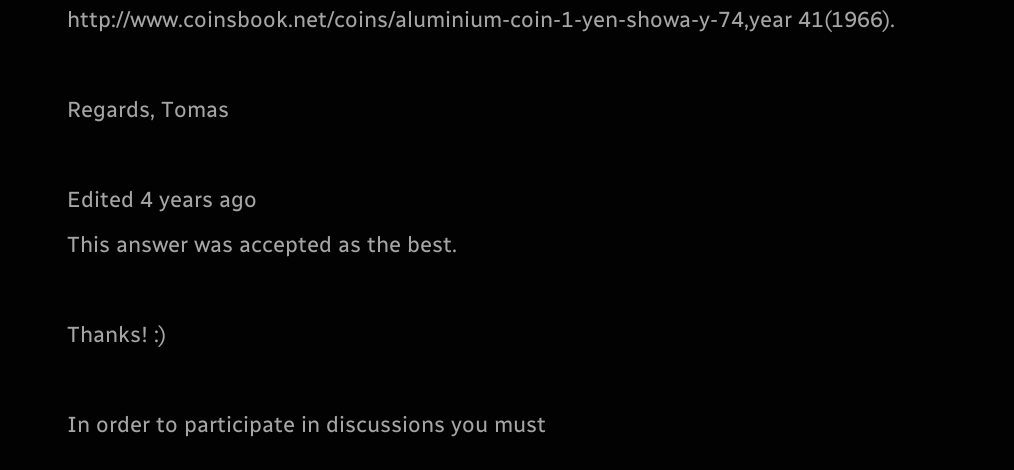http://www.coinsbook.net/coins/aluminium-coin-1-yen-showa-y-74,year 41(1966).

Regards, Tomas

Edited 4 years ago
This answer was accepted as the best.

Thanks! :)

In order to participate in discussions you must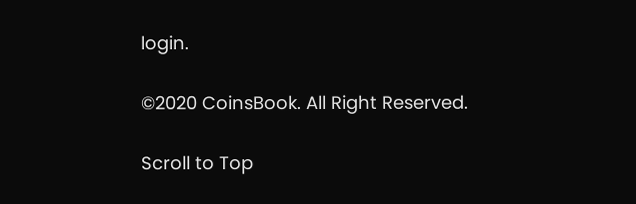login.

©2020 CoinsBook. All Right Reserved.

Scroll to Top